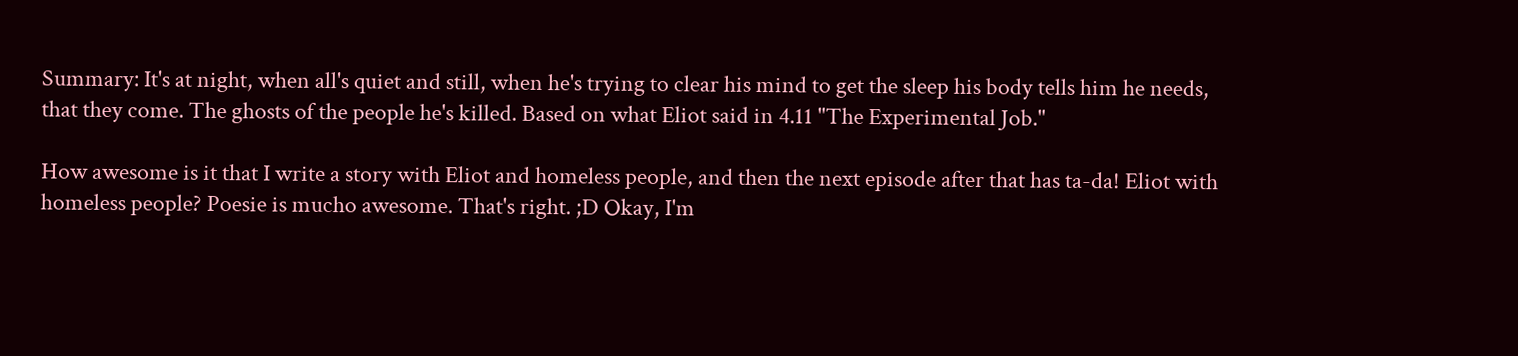Summary: It's at night, when all's quiet and still, when he's trying to clear his mind to get the sleep his body tells him he needs, that they come. The ghosts of the people he's killed. Based on what Eliot said in 4.11 "The Experimental Job."

How awesome is it that I write a story with Eliot and homeless people, and then the next episode after that has ta-da! Eliot with homeless people? Poesie is mucho awesome. That's right. ;D Okay, I'm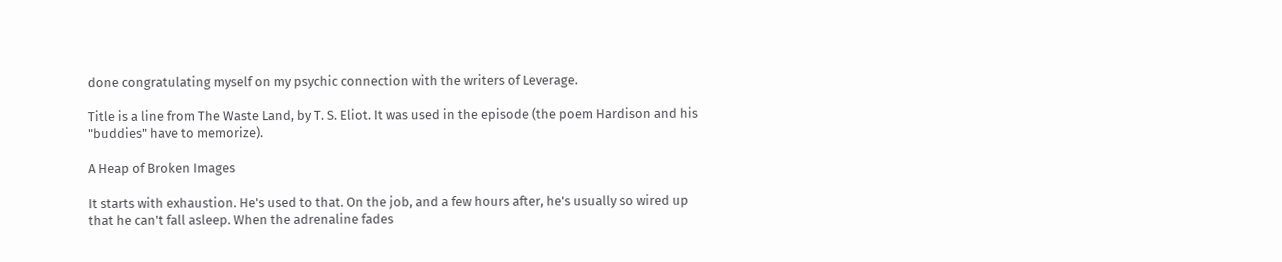done congratulating myself on my psychic connection with the writers of Leverage.

Title is a line from The Waste Land, by T. S. Eliot. It was used in the episode (the poem Hardison and his "buddies" have to memorize).

A Heap of Broken Images

It starts with exhaustion. He's used to that. On the job, and a few hours after, he's usually so wired up that he can't fall asleep. When the adrenaline fades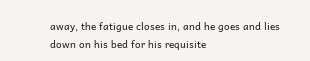away, the fatigue closes in, and he goes and lies down on his bed for his requisite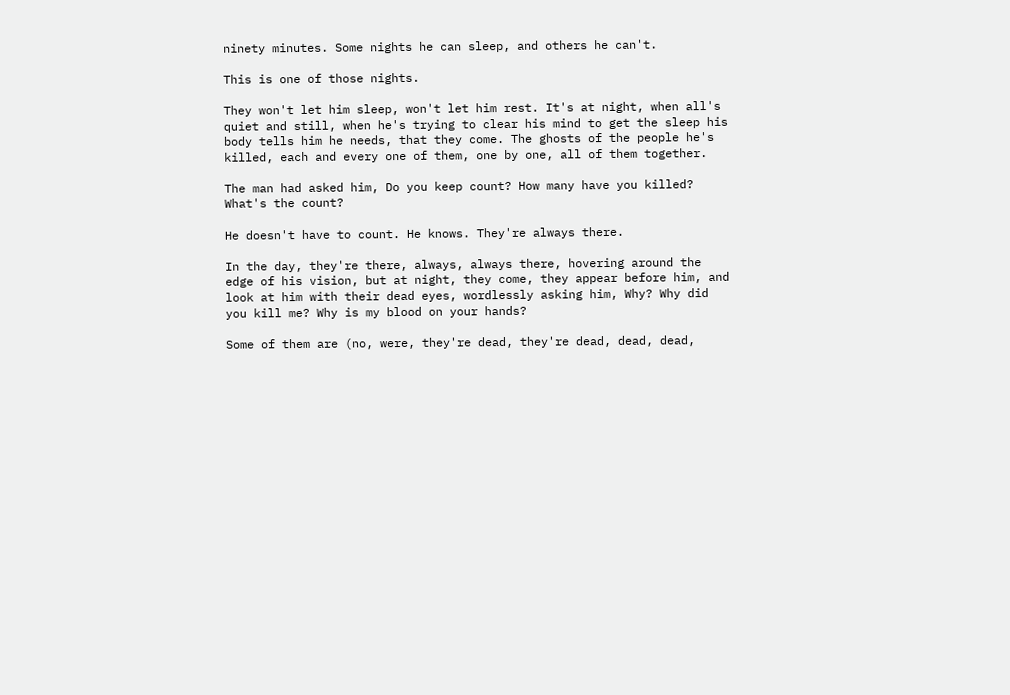ninety minutes. Some nights he can sleep, and others he can't.

This is one of those nights.

They won't let him sleep, won't let him rest. It's at night, when all's quiet and still, when he's trying to clear his mind to get the sleep his body tells him he needs, that they come. The ghosts of the people he's killed, each and every one of them, one by one, all of them together.

The man had asked him, Do you keep count? How many have you killed? What's the count?

He doesn't have to count. He knows. They're always there.

In the day, they're there, always, always there, hovering around the edge of his vision, but at night, they come, they appear before him, and look at him with their dead eyes, wordlessly asking him, Why? Why did you kill me? Why is my blood on your hands?

Some of them are (no, were, they're dead, they're dead, dead, dead,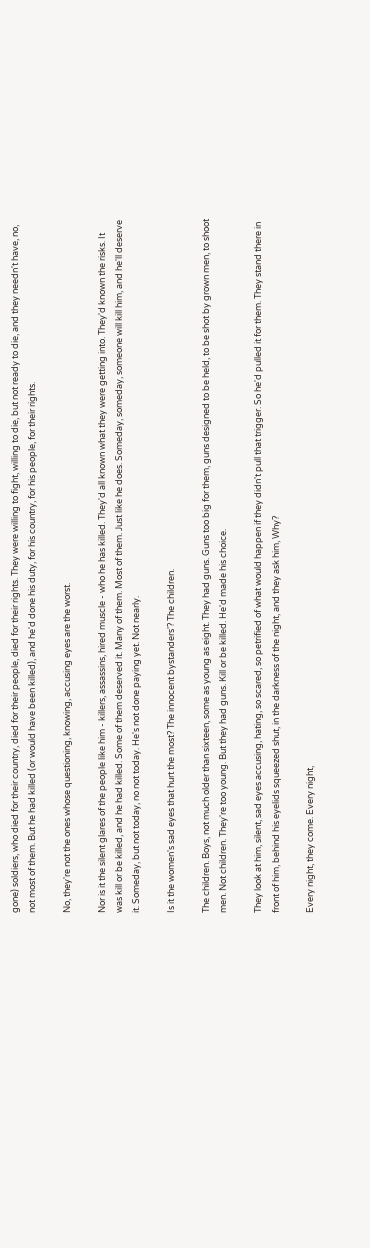gone) soldiers, who died for their country, died for their people, died for their rights. They were willing to fight, willing to die, but not ready to die, and they needn't have, no, not most of them. But he had killed (or would have been killed), and he'd done his duty, for his country, for his people, for their rights.

No, they're not the ones whose questioning, knowing, accusing eyes are the worst.

Nor is it the silent glares of the people like him - killers, assassins, hired muscle - who he has killed. They'd all known what they were getting into. They'd known the risks. It was kill or be killed, and he had killed. Some of them deserved it. Many of them. Most of them. Just like he does. Someday, someday, someone will kill him, and he'll deserve it. Someday, but not today, no not today. He's not done paying yet. Not nearly.

Is it the women's sad eyes that hurt the most? The innocent bystanders'? The children.

The children. Boys, not much older than sixteen, some as young as eight. They had guns. Guns too big for them, guns designed to be held, to be shot by grown men, to shoot men. Not children. They're too young. But they had guns. Kill or be killed. He'd made his choice.

They look at him, silent, sad eyes accusing, hating, so scared, so petrified of what would happen if they didn't pull that trigger. So he'd pulled it for them. They stand there in front of him, behind his eyelids squeezed shut, in the darkness of the night, and they ask him, Why?

Every night, they come. Every night,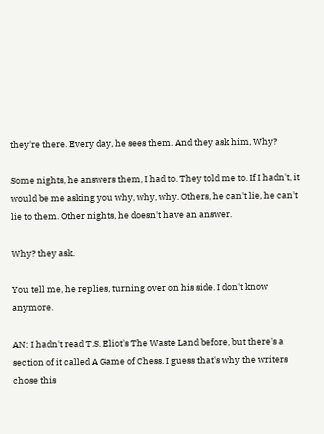they're there. Every day, he sees them. And they ask him, Why?

Some nights, he answers them, I had to. They told me to. If I hadn't, it would be me asking you why, why, why. Others, he can't lie, he can't lie to them. Other nights, he doesn't have an answer.

Why? they ask.

You tell me, he replies, turning over on his side. I don't know anymore.

AN: I hadn't read T.S. Eliot's The Waste Land before, but there's a section of it called A Game of Chess. I guess that's why the writers chose this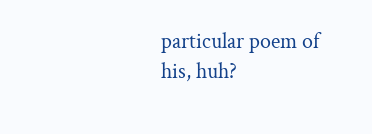particular poem of his, huh?